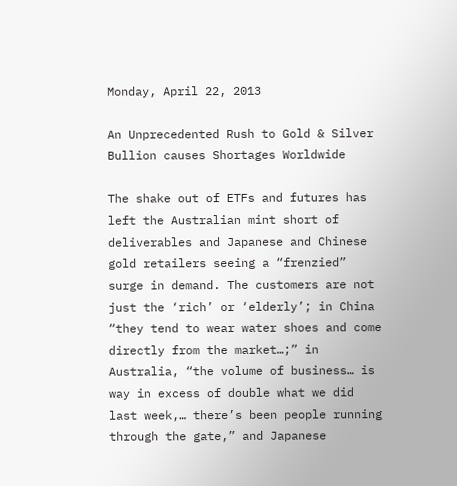Monday, April 22, 2013

An Unprecedented Rush to Gold & Silver Bullion causes Shortages Worldwide

The shake out of ETFs and futures has left the Australian mint short of deliverables and Japanese and Chinese gold retailers seeing a “frenzied” surge in demand. The customers are not just the ‘rich’ or ‘elderly’; in China “they tend to wear water shoes and come directly from the market…;” in Australia, “the volume of business… is way in excess of double what we did last week,… there’s been people running through the gate,” and Japanese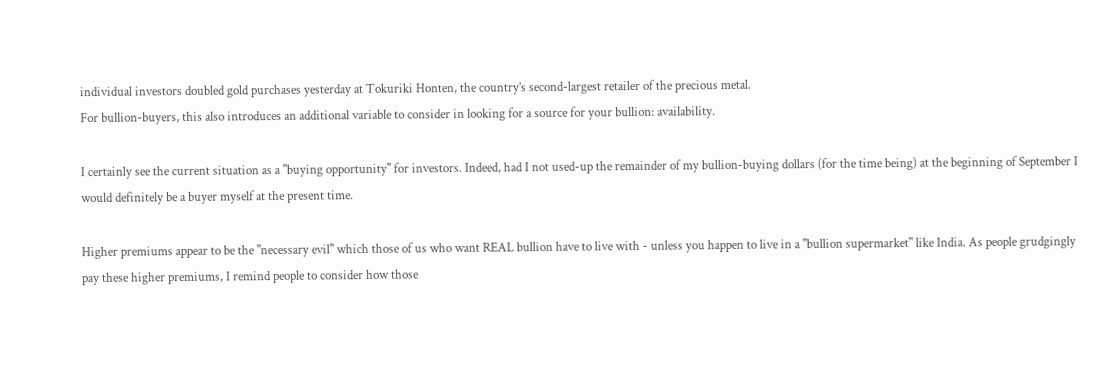individual investors doubled gold purchases yesterday at Tokuriki Honten, the country’s second-largest retailer of the precious metal.
For bullion-buyers, this also introduces an additional variable to consider in looking for a source for your bullion: availability.

I certainly see the current situation as a "buying opportunity" for investors. Indeed, had I not used-up the remainder of my bullion-buying dollars (for the time being) at the beginning of September I would definitely be a buyer myself at the present time.

Higher premiums appear to be the "necessary evil" which those of us who want REAL bullion have to live with - unless you happen to live in a "bullion supermarket" like India. As people grudgingly pay these higher premiums, I remind people to consider how those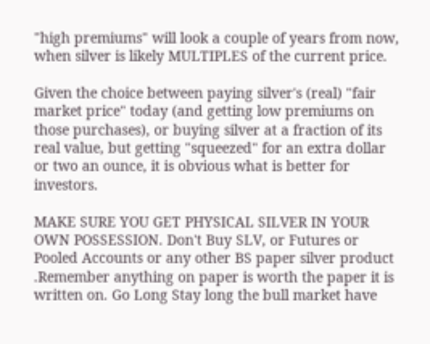"high premiums" will look a couple of years from now, when silver is likely MULTIPLES of the current price.

Given the choice between paying silver's (real) "fair market price" today (and getting low premiums on those purchases), or buying silver at a fraction of its real value, but getting "squeezed" for an extra dollar or two an ounce, it is obvious what is better for investors.

MAKE SURE YOU GET PHYSICAL SILVER IN YOUR OWN POSSESSION. Don't Buy SLV, or Futures or Pooled Accounts or any other BS paper silver product .Remember anything on paper is worth the paper it is written on. Go Long Stay long the bull market have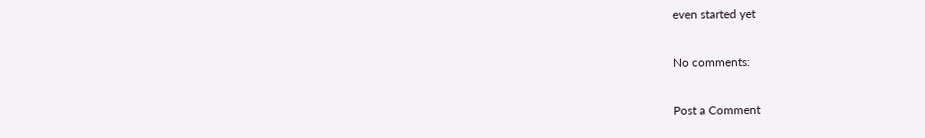even started yet

No comments:

Post a Comment